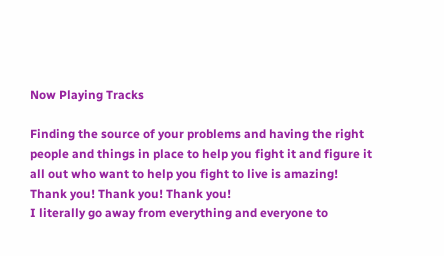Now Playing Tracks

Finding the source of your problems and having the right people and things in place to help you fight it and figure it all out who want to help you fight to live is amazing! Thank you! Thank you! Thank you!
I literally go away from everything and everyone to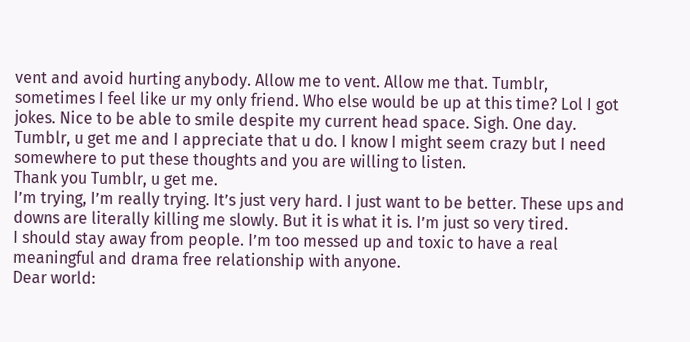vent and avoid hurting anybody. Allow me to vent. Allow me that. Tumblr, sometimes I feel like ur my only friend. Who else would be up at this time? Lol I got jokes. Nice to be able to smile despite my current head space. Sigh. One day.
Tumblr, u get me and I appreciate that u do. I know I might seem crazy but I need somewhere to put these thoughts and you are willing to listen.
Thank you Tumblr, u get me.
I’m trying, I’m really trying. It’s just very hard. I just want to be better. These ups and downs are literally killing me slowly. But it is what it is. I’m just so very tired.
I should stay away from people. I’m too messed up and toxic to have a real meaningful and drama free relationship with anyone.
Dear world: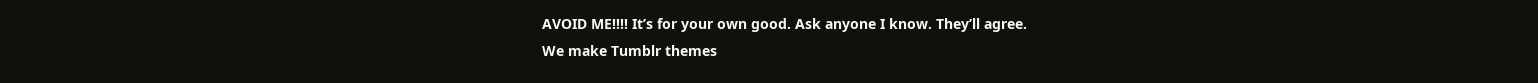AVOID ME!!!! It’s for your own good. Ask anyone I know. They’ll agree.
We make Tumblr themes